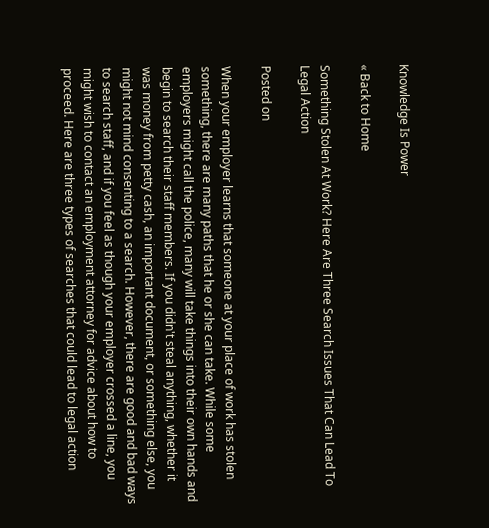Knowledge Is Power

« Back to Home

Something Stolen At Work? Here Are Three Search Issues That Can Lead To Legal Action

Posted on

When your employer learns that someone at your place of work has stolen something, there are many paths that he or she can take. While some employers might call the police, many will take things into their own hands and begin to search their staff members. If you didn't steal anything, whether it was money from petty cash, an important document, or something else, you might not mind consenting to a search. However, there are good and bad ways to search staff, and if you feel as though your employer crossed a line, you might wish to contact an employment attorney for advice about how to proceed. Here are three types of searches that could lead to legal action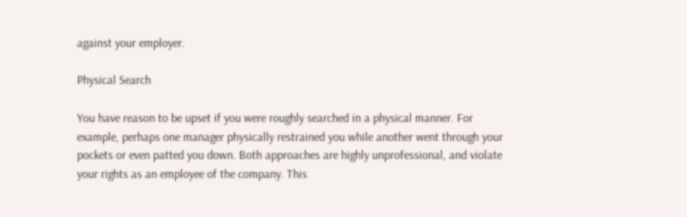against your employer.

Physical Search

You have reason to be upset if you were roughly searched in a physical manner. For example, perhaps one manager physically restrained you while another went through your pockets or even patted you down. Both approaches are highly unprofessional, and violate your rights as an employee of the company. This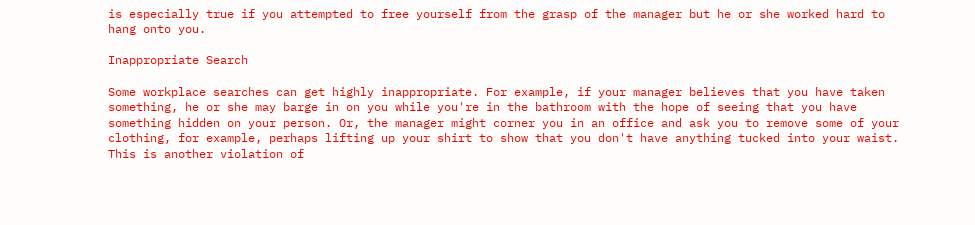is especially true if you attempted to free yourself from the grasp of the manager but he or she worked hard to hang onto you.

Inappropriate Search

Some workplace searches can get highly inappropriate. For example, if your manager believes that you have taken something, he or she may barge in on you while you're in the bathroom with the hope of seeing that you have something hidden on your person. Or, the manager might corner you in an office and ask you to remove some of your clothing, for example, perhaps lifting up your shirt to show that you don't have anything tucked into your waist. This is another violation of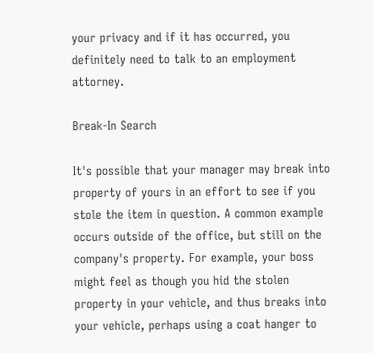your privacy and if it has occurred, you definitely need to talk to an employment attorney.

Break-In Search

It's possible that your manager may break into property of yours in an effort to see if you stole the item in question. A common example occurs outside of the office, but still on the company's property. For example, your boss might feel as though you hid the stolen property in your vehicle, and thus breaks into your vehicle, perhaps using a coat hanger to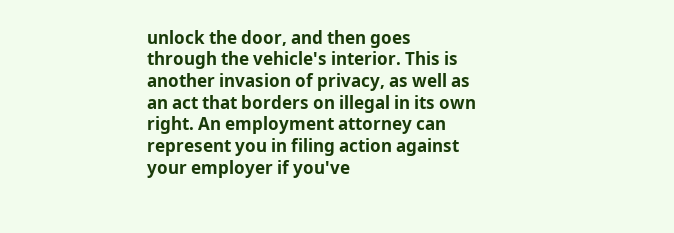unlock the door, and then goes through the vehicle's interior. This is another invasion of privacy, as well as an act that borders on illegal in its own right. An employment attorney can represent you in filing action against your employer if you've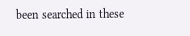been searched in these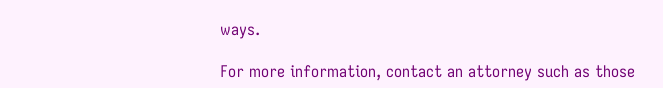ways.

For more information, contact an attorney such as those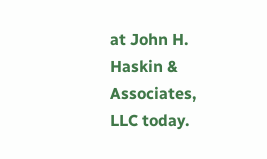at John H. Haskin & Associates, LLC today.